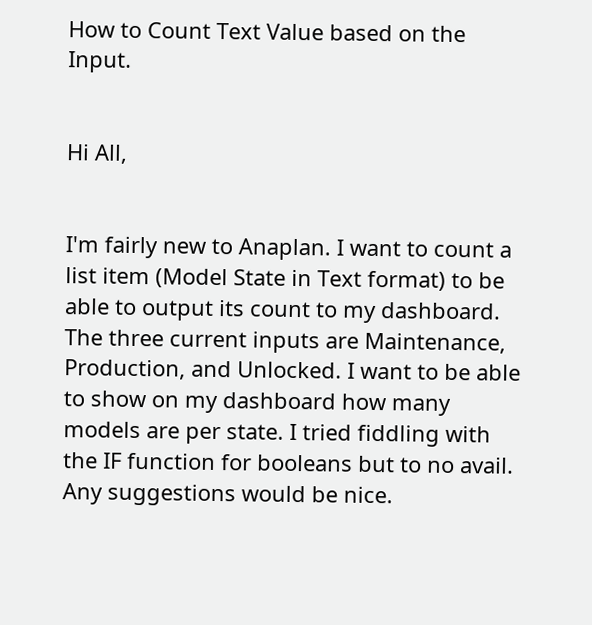How to Count Text Value based on the Input.


Hi All,


I'm fairly new to Anaplan. I want to count a list item (Model State in Text format) to be able to output its count to my dashboard. The three current inputs are Maintenance, Production, and Unlocked. I want to be able to show on my dashboard how many models are per state. I tried fiddling with the IF function for booleans but to no avail. Any suggestions would be nice.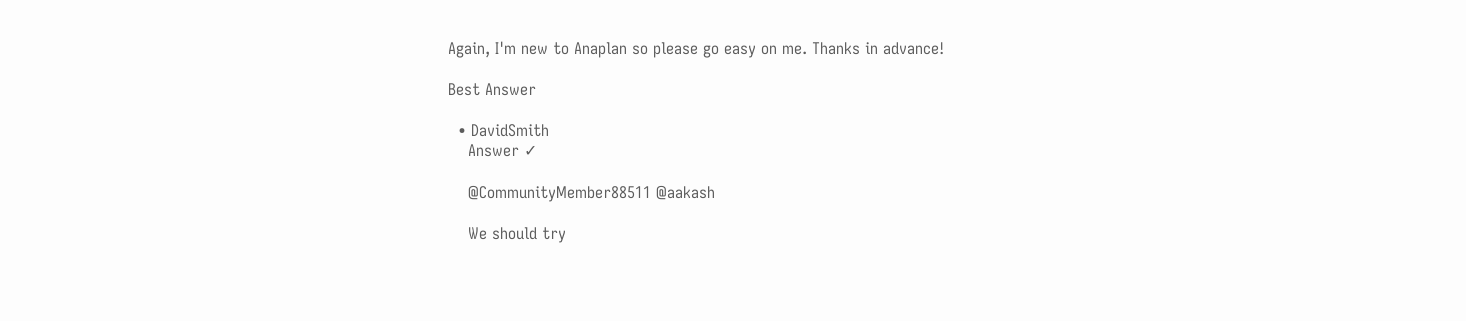Again, I'm new to Anaplan so please go easy on me. Thanks in advance!

Best Answer

  • DavidSmith
    Answer ✓

    @CommunityMember88511 @aakash

    We should try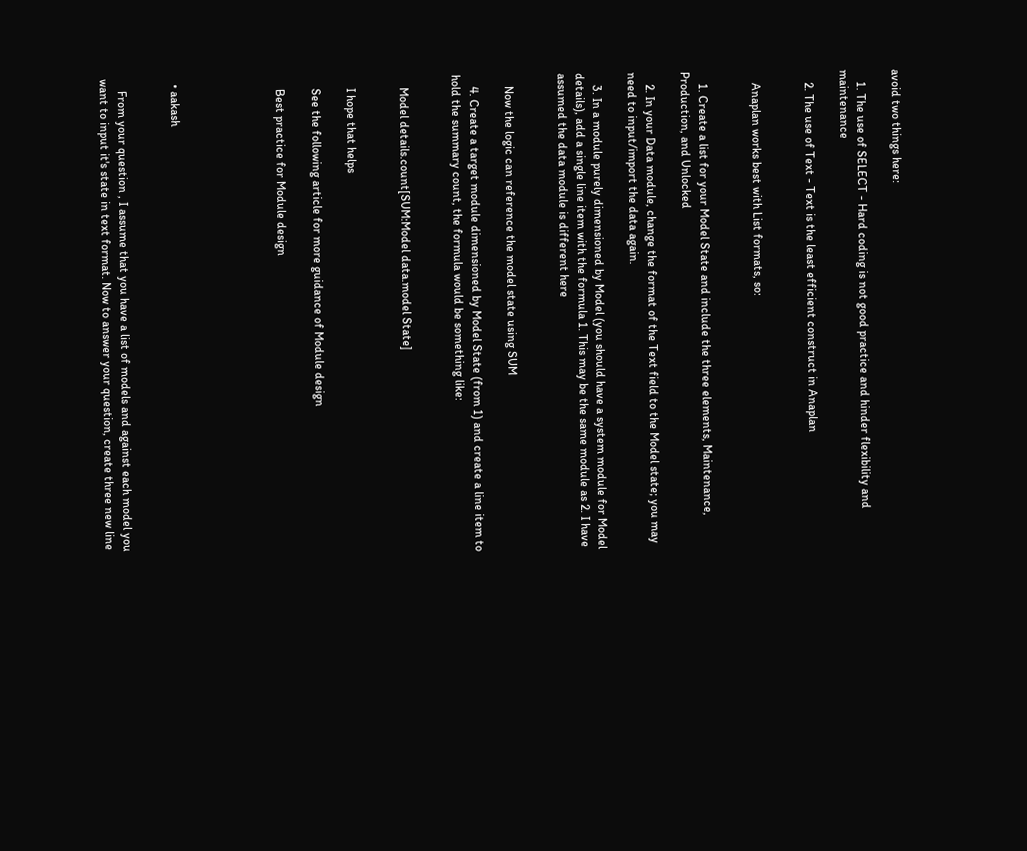avoid two things here:

    1. The use of SELECT - Hard coding is not good practice and hinder flexibility and maintenance

    2. The use of Text - Text is the least efficient construct in Anaplan


    Anaplan works best with List formats, so:


    1. Create a list for your Model State and include the three elements, Maintenance, Production, and Unlocked

    2. In your Data module, change the format of the Text field to the Model state; you may need to input/import the data again.

    3. In a module purely dimensioned by Model (you should have a system module for Model details), add a single line item with the formula 1. This may be the same module as 2. I have assumed the data module is different here


    Now the logic can reference the model state using SUM

    4. Create a target module dimensioned by Model State (from 1) and create a line item to hold the summary count, the formula would be something like:


    Model details.count[SUM:Model data.model State]


    I hope that helps

    See the following article for more guidance of Module design

    Best practice for Module design





  • aakash


    From your question , I assume that you have a list of models and against each model you want to input it's state in text format. Now to answer your question, create three new line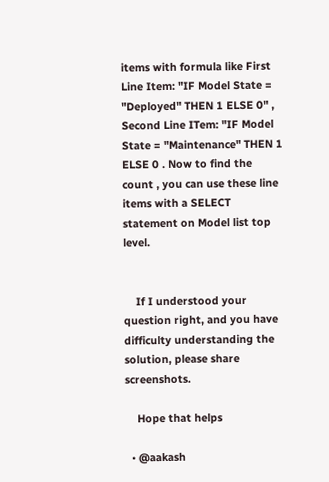items with formula like First Line Item: "IF Model State = "Deployed" THEN 1 ELSE 0" , Second Line ITem: "IF Model State = "Maintenance" THEN 1 ELSE 0 . Now to find the count , you can use these line items with a SELECT statement on Model list top level.


    If I understood your question right, and you have difficulty understanding the solution, please share screenshots.

    Hope that helps

  • @aakash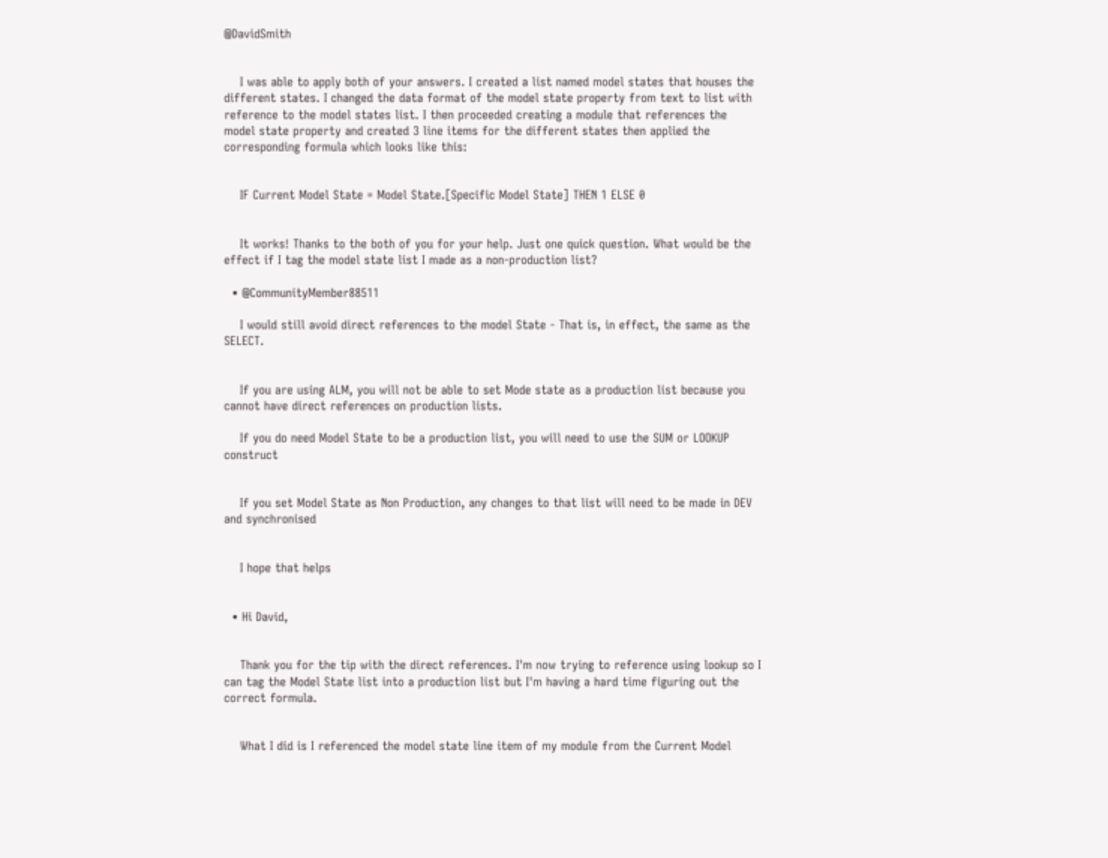@DavidSmith


    I was able to apply both of your answers. I created a list named model states that houses the different states. I changed the data format of the model state property from text to list with reference to the model states list. I then proceeded creating a module that references the model state property and created 3 line items for the different states then applied the corresponding formula which looks like this:


    IF Current Model State = Model State.[Specific Model State] THEN 1 ELSE 0


    It works! Thanks to the both of you for your help. Just one quick question. What would be the effect if I tag the model state list I made as a non-production list?

  • @CommunityMember88511

    I would still avoid direct references to the model State - That is, in effect, the same as the SELECT.


    If you are using ALM, you will not be able to set Mode state as a production list because you cannot have direct references on production lists.

    If you do need Model State to be a production list, you will need to use the SUM or LOOKUP construct


    If you set Model State as Non Production, any changes to that list will need to be made in DEV and synchronised


    I hope that helps


  • Hi David,


    Thank you for the tip with the direct references. I'm now trying to reference using lookup so I can tag the Model State list into a production list but I'm having a hard time figuring out the correct formula.


    What I did is I referenced the model state line item of my module from the Current Model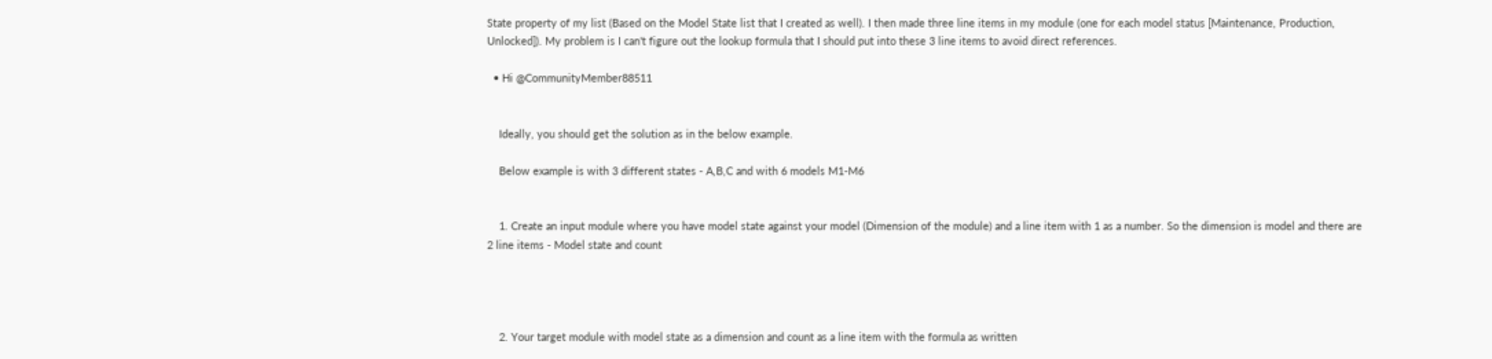State property of my list (Based on the Model State list that I created as well). I then made three line items in my module (one for each model status [Maintenance, Production, Unlocked]). My problem is I can't figure out the lookup formula that I should put into these 3 line items to avoid direct references.

  • Hi @CommunityMember88511


    Ideally, you should get the solution as in the below example.

    Below example is with 3 different states - A,B,C and with 6 models M1-M6


    1. Create an input module where you have model state against your model (Dimension of the module) and a line item with 1 as a number. So the dimension is model and there are 2 line items - Model state and count




    2. Your target module with model state as a dimension and count as a line item with the formula as written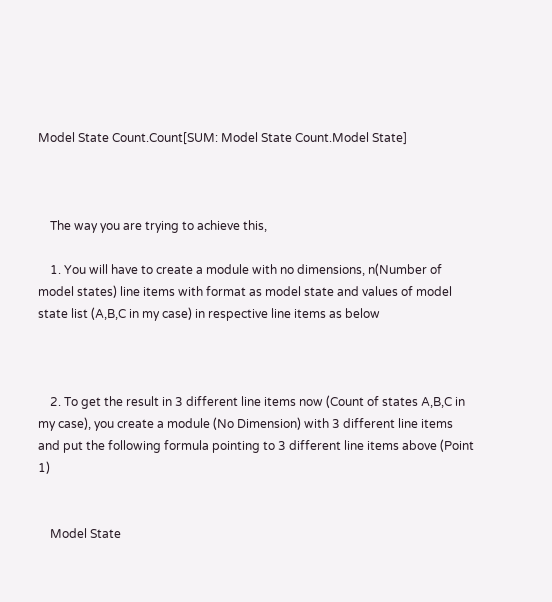Model State Count.Count[SUM: Model State Count.Model State]



    The way you are trying to achieve this,

    1. You will have to create a module with no dimensions, n(Number of model states) line items with format as model state and values of model state list (A,B,C in my case) in respective line items as below



    2. To get the result in 3 different line items now (Count of states A,B,C in my case), you create a module (No Dimension) with 3 different line items and put the following formula pointing to 3 different line items above (Point 1)


    Model State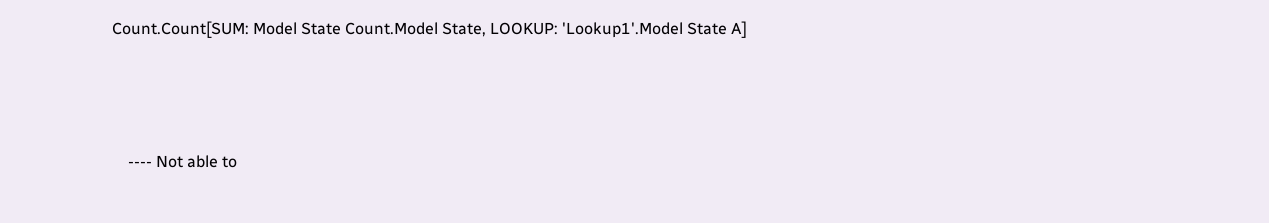Count.Count[SUM: Model State Count.Model State, LOOKUP: 'Lookup1'.Model State A]



    ---- Not able to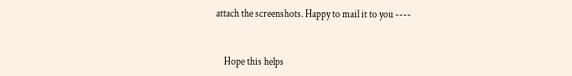attach the screenshots. Happy to mail it to you ----


    Hope this helps